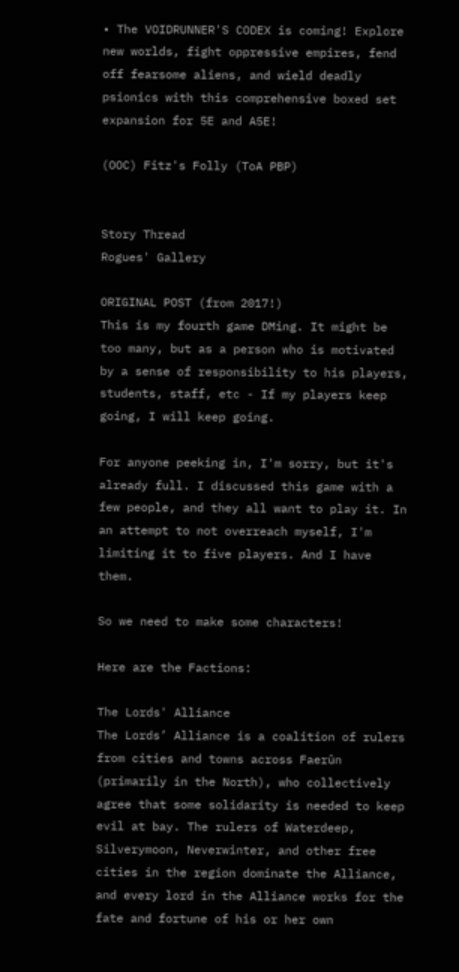• The VOIDRUNNER'S CODEX is coming! Explore new worlds, fight oppressive empires, fend off fearsome aliens, and wield deadly psionics with this comprehensive boxed set expansion for 5E and A5E!

(OOC) Fitz's Folly (ToA PBP)


Story Thread
Rogues' Gallery

ORIGINAL POST (from 2017!)
This is my fourth game DMing. It might be too many, but as a person who is motivated by a sense of responsibility to his players, students, staff, etc - If my players keep going, I will keep going.

For anyone peeking in, I'm sorry, but it's already full. I discussed this game with a few people, and they all want to play it. In an attempt to not overreach myself, I'm limiting it to five players. And I have them.

So we need to make some characters!

Here are the Factions:

The Lords' Alliance
The Lords’ Alliance is a coalition of rulers from cities and towns across Faerûn (primarily in the North), who collectively agree that some solidarity is needed to keep evil at bay. The rulers of Waterdeep, Silverymoon, Neverwinter, and other free cities in the region dominate the Alliance, and every lord in the Alliance works for the fate and fortune of his or her own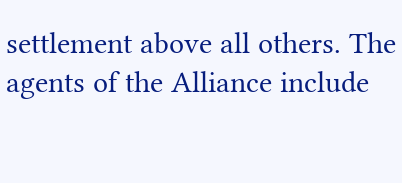settlement above all others. The agents of the Alliance include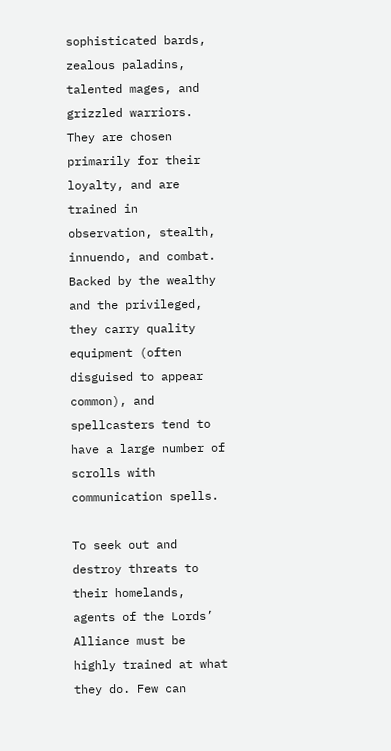sophisticated bards, zealous paladins, talented mages, and grizzled warriors. They are chosen primarily for their loyalty, and are trained in observation, stealth, innuendo, and combat. Backed by the wealthy and the privileged, they carry quality equipment (often disguised to appear common), and spellcasters tend to have a large number of scrolls with communication spells.

To seek out and destroy threats to their homelands, agents of the Lords’ Alliance must be highly trained at what they do. Few can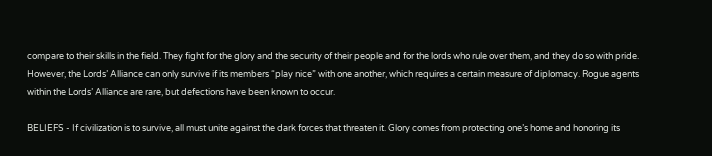compare to their skills in the field. They fight for the glory and the security of their people and for the lords who rule over them, and they do so with pride. However, the Lords’ Alliance can only survive if its members “play nice” with one another, which requires a certain measure of diplomacy. Rogue agents within the Lords’ Alliance are rare, but defections have been known to occur.

BELIEFS - If civilization is to survive, all must unite against the dark forces that threaten it. Glory comes from protecting one’s home and honoring its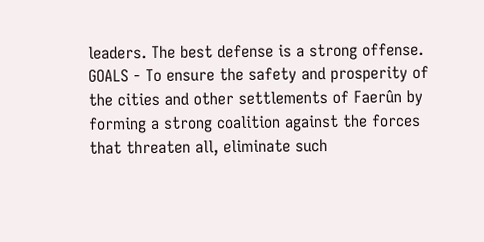leaders. The best defense is a strong offense.
GOALS - To ensure the safety and prosperity of the cities and other settlements of Faerûn by forming a strong coalition against the forces that threaten all, eliminate such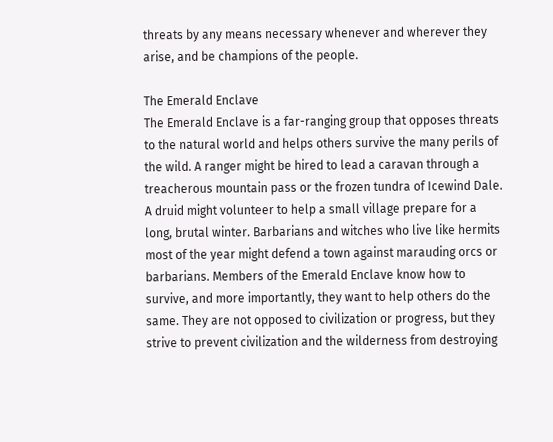threats by any means necessary whenever and wherever they arise, and be champions of the people.

The Emerald Enclave
The Emerald Enclave is a far-ranging group that opposes threats to the natural world and helps others survive the many perils of the wild. A ranger might be hired to lead a caravan through a treacherous mountain pass or the frozen tundra of Icewind Dale. A druid might volunteer to help a small village prepare for a long, brutal winter. Barbarians and witches who live like hermits most of the year might defend a town against marauding orcs or barbarians. Members of the Emerald Enclave know how to survive, and more importantly, they want to help others do the same. They are not opposed to civilization or progress, but they strive to prevent civilization and the wilderness from destroying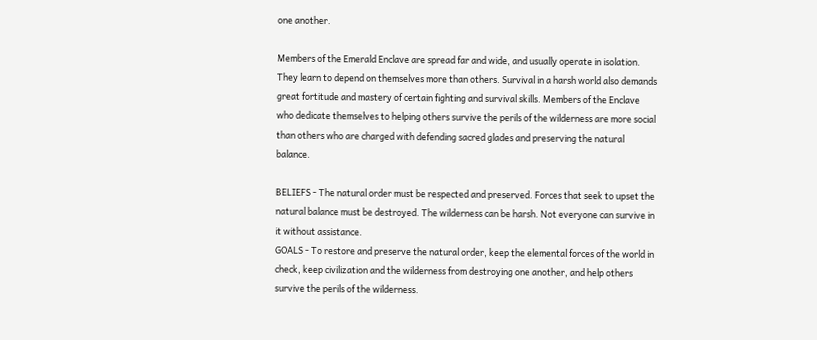one another.

Members of the Emerald Enclave are spread far and wide, and usually operate in isolation. They learn to depend on themselves more than others. Survival in a harsh world also demands great fortitude and mastery of certain fighting and survival skills. Members of the Enclave who dedicate themselves to helping others survive the perils of the wilderness are more social than others who are charged with defending sacred glades and preserving the natural balance.

BELIEFS - The natural order must be respected and preserved. Forces that seek to upset the natural balance must be destroyed. The wilderness can be harsh. Not everyone can survive in it without assistance.
GOALS - To restore and preserve the natural order, keep the elemental forces of the world in check, keep civilization and the wilderness from destroying one another, and help others survive the perils of the wilderness.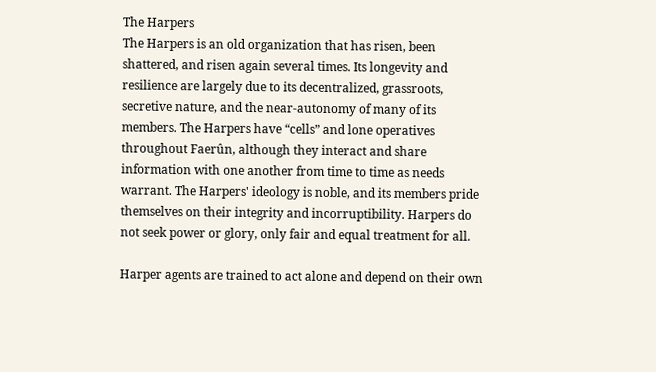The Harpers
The Harpers is an old organization that has risen, been shattered, and risen again several times. Its longevity and resilience are largely due to its decentralized, grassroots, secretive nature, and the near-autonomy of many of its members. The Harpers have “cells” and lone operatives throughout Faerûn, although they interact and share information with one another from time to time as needs warrant. The Harpers' ideology is noble, and its members pride themselves on their integrity and incorruptibility. Harpers do not seek power or glory, only fair and equal treatment for all.

Harper agents are trained to act alone and depend on their own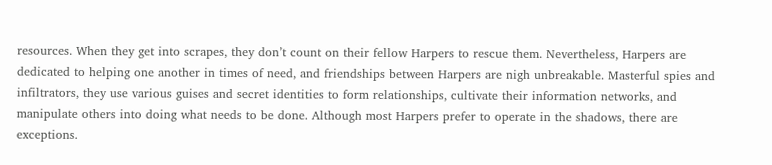resources. When they get into scrapes, they don’t count on their fellow Harpers to rescue them. Nevertheless, Harpers are dedicated to helping one another in times of need, and friendships between Harpers are nigh unbreakable. Masterful spies and infiltrators, they use various guises and secret identities to form relationships, cultivate their information networks, and manipulate others into doing what needs to be done. Although most Harpers prefer to operate in the shadows, there are exceptions.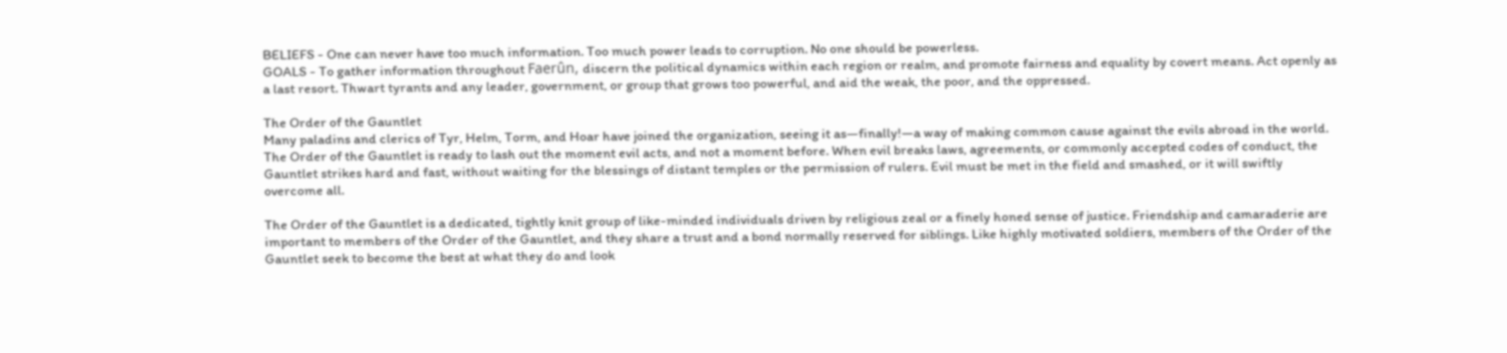BELIEFS - One can never have too much information. Too much power leads to corruption. No one should be powerless.
GOALS - To gather information throughout Faerûn, discern the political dynamics within each region or realm, and promote fairness and equality by covert means. Act openly as a last resort. Thwart tyrants and any leader, government, or group that grows too powerful, and aid the weak, the poor, and the oppressed.

The Order of the Gauntlet
Many paladins and clerics of Tyr, Helm, Torm, and Hoar have joined the organization, seeing it as—finally!—a way of making common cause against the evils abroad in the world. The Order of the Gauntlet is ready to lash out the moment evil acts, and not a moment before. When evil breaks laws, agreements, or commonly accepted codes of conduct, the Gauntlet strikes hard and fast, without waiting for the blessings of distant temples or the permission of rulers. Evil must be met in the field and smashed, or it will swiftly overcome all.

The Order of the Gauntlet is a dedicated, tightly knit group of like-minded individuals driven by religious zeal or a finely honed sense of justice. Friendship and camaraderie are important to members of the Order of the Gauntlet, and they share a trust and a bond normally reserved for siblings. Like highly motivated soldiers, members of the Order of the Gauntlet seek to become the best at what they do and look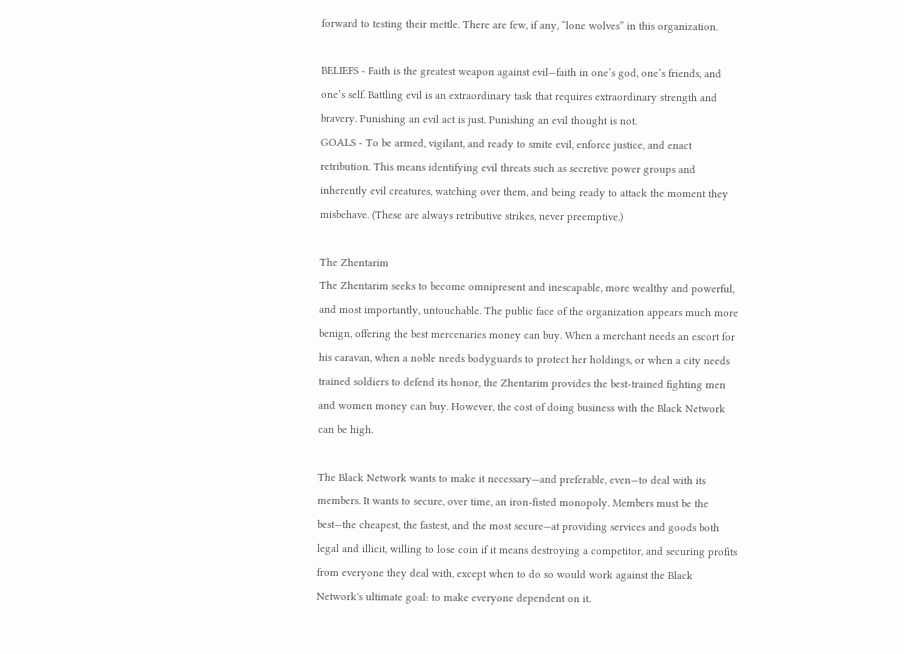forward to testing their mettle. There are few, if any, “lone wolves” in this organization.

BELIEFS - Faith is the greatest weapon against evil—faith in one’s god, one’s friends, and one’s self. Battling evil is an extraordinary task that requires extraordinary strength and bravery. Punishing an evil act is just. Punishing an evil thought is not.
GOALS - To be armed, vigilant, and ready to smite evil, enforce justice, and enact retribution. This means identifying evil threats such as secretive power groups and inherently evil creatures, watching over them, and being ready to attack the moment they misbehave. (These are always retributive strikes, never preemptive.)

The Zhentarim
The Zhentarim seeks to become omnipresent and inescapable, more wealthy and powerful, and most importantly, untouchable. The public face of the organization appears much more benign, offering the best mercenaries money can buy. When a merchant needs an escort for his caravan, when a noble needs bodyguards to protect her holdings, or when a city needs trained soldiers to defend its honor, the Zhentarim provides the best-trained fighting men and women money can buy. However, the cost of doing business with the Black Network can be high.

The Black Network wants to make it necessary—and preferable, even—to deal with its members. It wants to secure, over time, an iron-fisted monopoly. Members must be the best—the cheapest, the fastest, and the most secure—at providing services and goods both legal and illicit, willing to lose coin if it means destroying a competitor, and securing profits from everyone they deal with, except when to do so would work against the Black Network's ultimate goal: to make everyone dependent on it.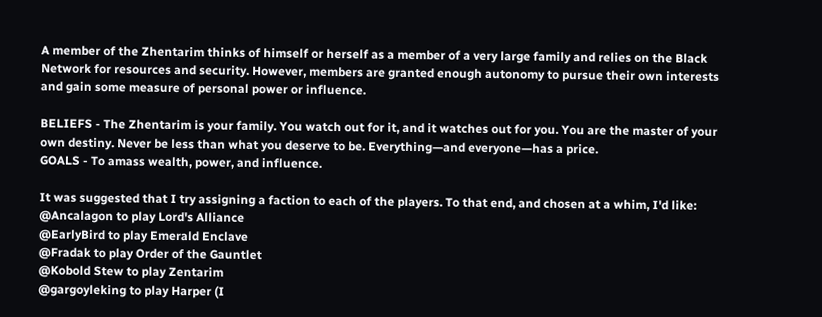A member of the Zhentarim thinks of himself or herself as a member of a very large family and relies on the Black Network for resources and security. However, members are granted enough autonomy to pursue their own interests and gain some measure of personal power or influence.

BELIEFS - The Zhentarim is your family. You watch out for it, and it watches out for you. You are the master of your own destiny. Never be less than what you deserve to be. Everything—and everyone—has a price.
GOALS - To amass wealth, power, and influence.

It was suggested that I try assigning a faction to each of the players. To that end, and chosen at a whim, I'd like:
@Ancalagon to play Lord's Alliance
@EarlyBird to play Emerald Enclave
@Fradak to play Order of the Gauntlet
@Kobold Stew to play Zentarim
@gargoyleking to play Harper (I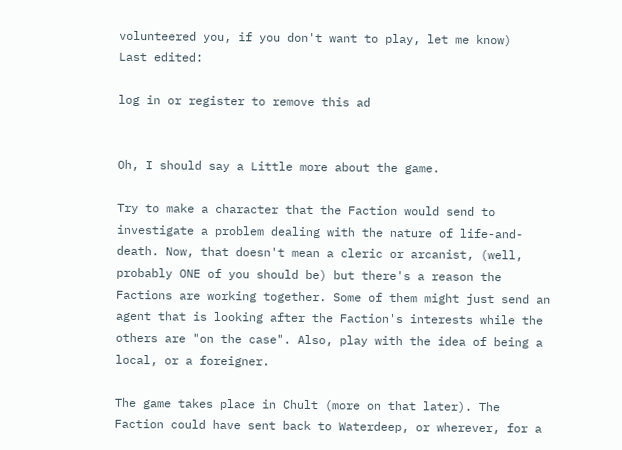volunteered you, if you don't want to play, let me know)
Last edited:

log in or register to remove this ad


Oh, I should say a Little more about the game.

Try to make a character that the Faction would send to investigate a problem dealing with the nature of life-and-death. Now, that doesn't mean a cleric or arcanist, (well, probably ONE of you should be) but there's a reason the Factions are working together. Some of them might just send an agent that is looking after the Faction's interests while the others are "on the case". Also, play with the idea of being a local, or a foreigner.

The game takes place in Chult (more on that later). The Faction could have sent back to Waterdeep, or wherever, for a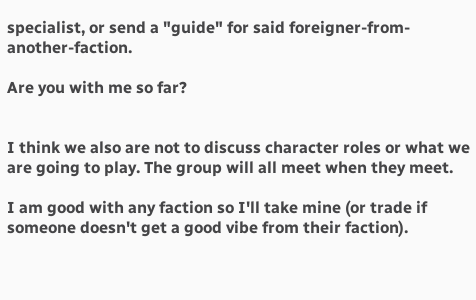specialist, or send a "guide" for said foreigner-from-another-faction.

Are you with me so far?


I think we also are not to discuss character roles or what we are going to play. The group will all meet when they meet.

I am good with any faction so I'll take mine (or trade if someone doesn't get a good vibe from their faction).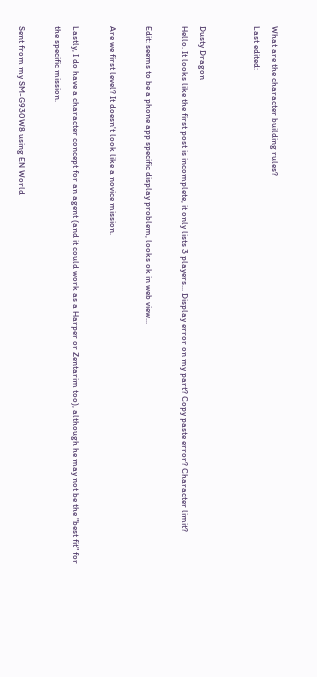What are the character building rules?
Last edited:


Dusty Dragon
Hello. It looks like the first post is incomplete, it only lists 3 players... Display error on my part? Copy paste error? Character limit?

Edit: seems to be a phone app specific display problem, looks ok in web view...

Are we first level? It doesn't look like a novice mission.

Lastly, I do have a character concept for an agent (and it could work as a Harper or Zentarim too), although he may not be the "best fit" for the specific mission.

Sent from my SM-G930W8 using EN World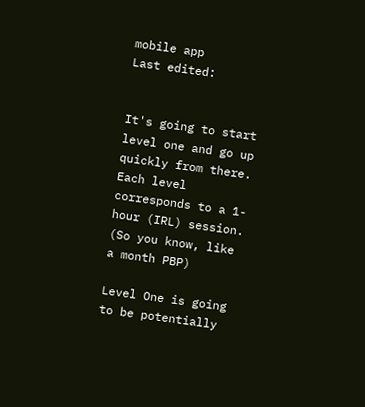mobile app
Last edited:


It's going to start level one and go up quickly from there. Each level corresponds to a 1-hour (IRL) session. (So you know, like a month PBP)

Level One is going to be potentially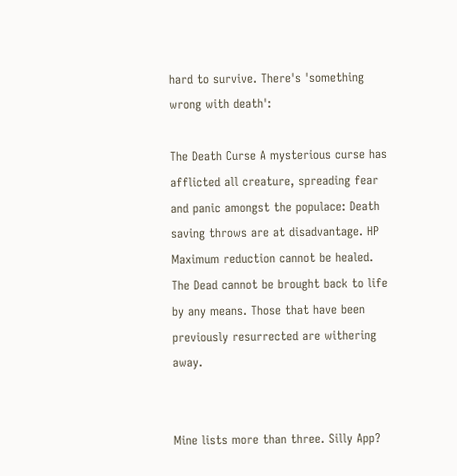hard to survive. There's 'something wrong with death':

The Death Curse A mysterious curse has afflicted all creature, spreading fear and panic amongst the populace: Death saving throws are at disadvantage. HP Maximum reduction cannot be healed. The Dead cannot be brought back to life by any means. Those that have been previously resurrected are withering away.


Mine lists more than three. Silly App?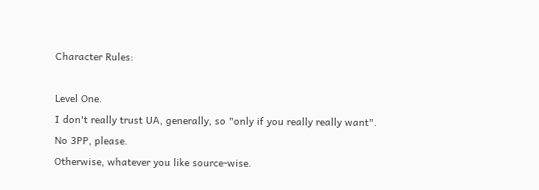Character Rules:

Level One.
I don't really trust UA, generally, so "only if you really really want".
No 3PP, please.
Otherwise, whatever you like source-wise.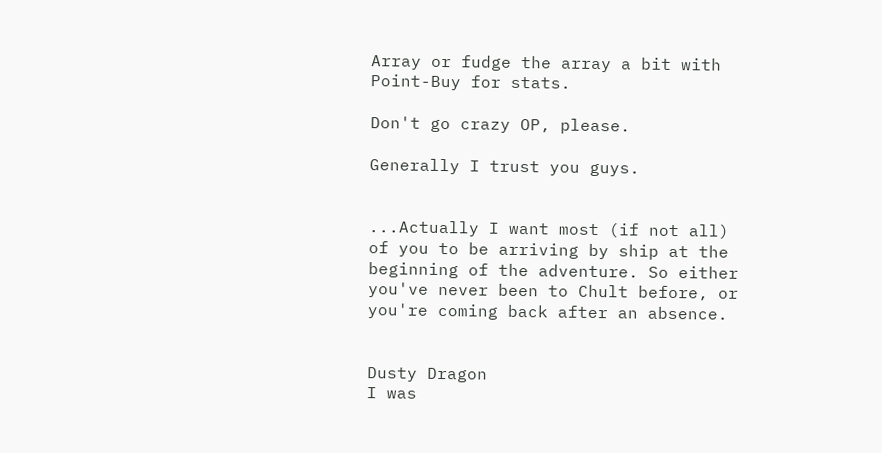Array or fudge the array a bit with Point-Buy for stats.

Don't go crazy OP, please.

Generally I trust you guys.


...Actually I want most (if not all) of you to be arriving by ship at the beginning of the adventure. So either you've never been to Chult before, or you're coming back after an absence.


Dusty Dragon
I was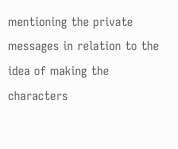mentioning the private messages in relation to the idea of making the characters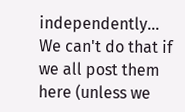independently... We can't do that if we all post them here (unless we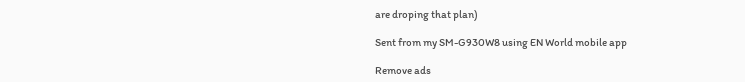are droping that plan)

Sent from my SM-G930W8 using EN World mobile app

Remove ads